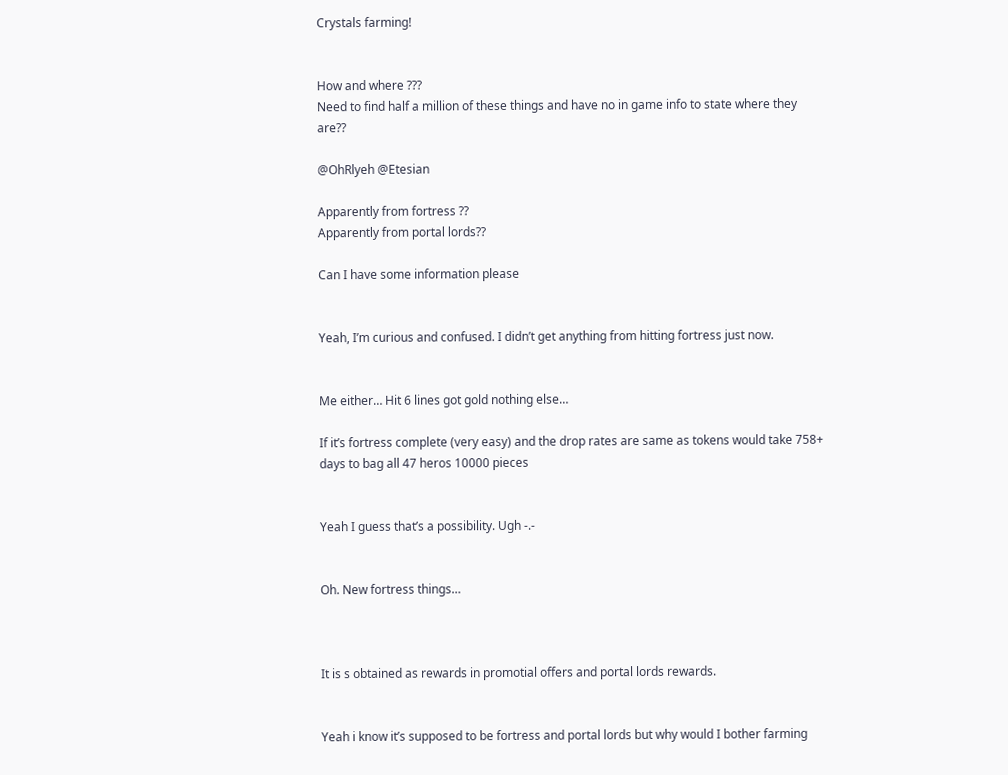Crystals farming!


How and where ???
Need to find half a million of these things and have no in game info to state where they are??

@OhRlyeh @Etesian

Apparently from fortress ??
Apparently from portal lords??

Can I have some information please


Yeah, I’m curious and confused. I didn’t get anything from hitting fortress just now.


Me either… Hit 6 lines got gold nothing else…

If it’s fortress complete (very easy) and the drop rates are same as tokens would take 758+ days to bag all 47 heros 10000 pieces


Yeah I guess that’s a possibility. Ugh -.-


Oh. New fortress things…



It is s obtained as rewards in promotial offers and portal lords rewards.


Yeah i know it’s supposed to be fortress and portal lords but why would I bother farming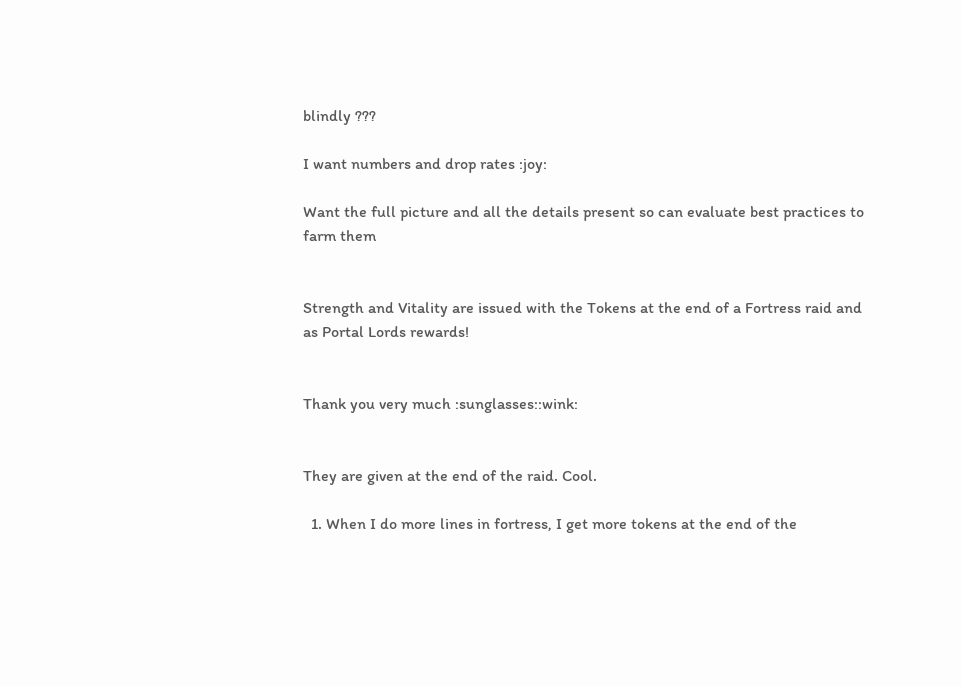blindly ???

I want numbers and drop rates :joy:

Want the full picture and all the details present so can evaluate best practices to farm them


Strength and Vitality are issued with the Tokens at the end of a Fortress raid and as Portal Lords rewards!


Thank you very much :sunglasses::wink:


They are given at the end of the raid. Cool.

  1. When I do more lines in fortress, I get more tokens at the end of the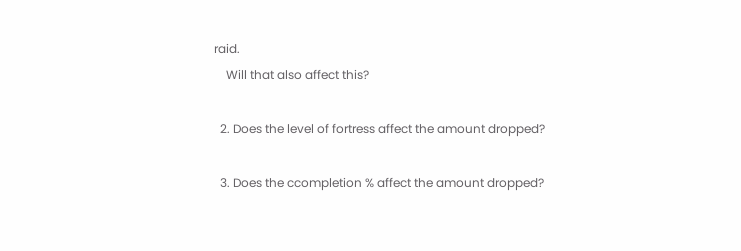raid.
    Will that also affect this?

  2. Does the level of fortress affect the amount dropped?

  3. Does the ccompletion % affect the amount dropped?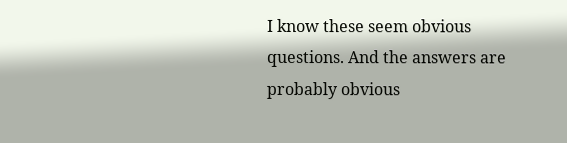I know these seem obvious questions. And the answers are probably obvious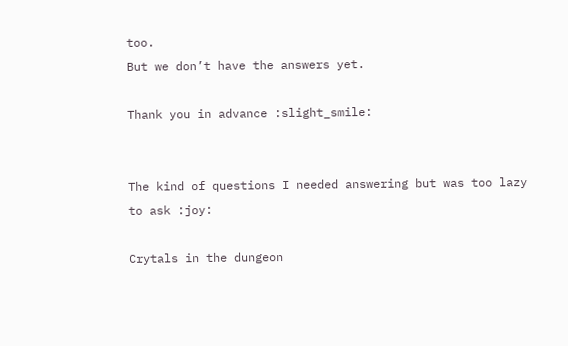too.
But we don’t have the answers yet.

Thank you in advance :slight_smile:


The kind of questions I needed answering but was too lazy to ask :joy:

Crytals in the dungeon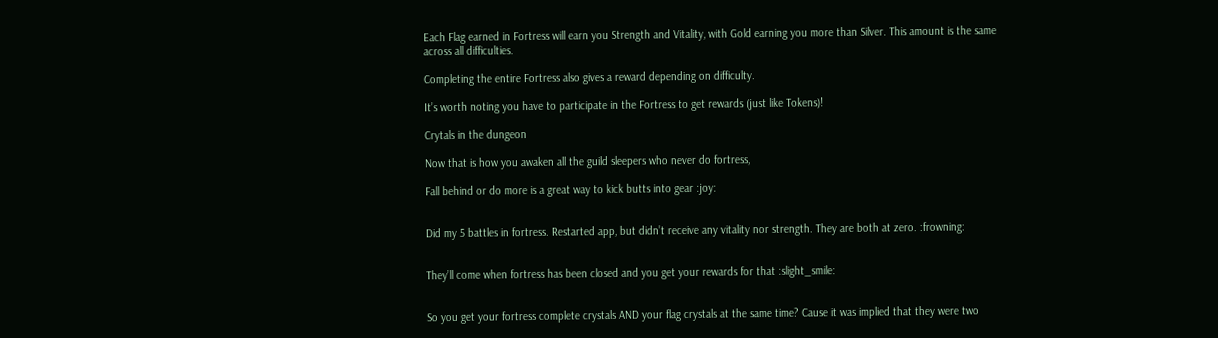Each Flag earned in Fortress will earn you Strength and Vitality, with Gold earning you more than Silver. This amount is the same across all difficulties.

Completing the entire Fortress also gives a reward depending on difficulty.

It’s worth noting you have to participate in the Fortress to get rewards (just like Tokens)!

Crytals in the dungeon

Now that is how you awaken all the guild sleepers who never do fortress,

Fall behind or do more is a great way to kick butts into gear :joy:


Did my 5 battles in fortress. Restarted app, but didn’t receive any vitality nor strength. They are both at zero. :frowning:


They’ll come when fortress has been closed and you get your rewards for that :slight_smile:


So you get your fortress complete crystals AND your flag crystals at the same time? Cause it was implied that they were two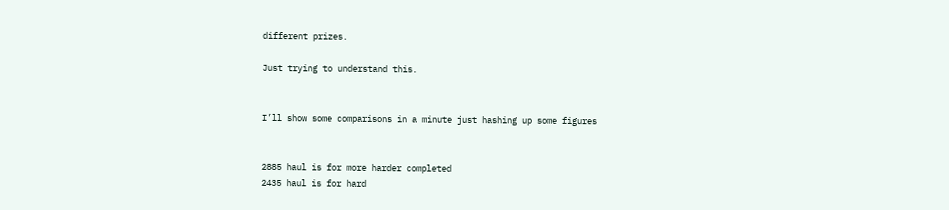different prizes.

Just trying to understand this.


I’ll show some comparisons in a minute just hashing up some figures


2885 haul is for more harder completed
2435 haul is for hard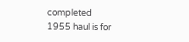completed
1955 haul is for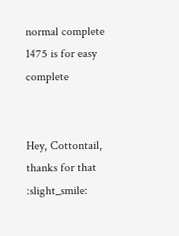normal complete
1475 is for easy complete


Hey, Cottontail, thanks for that :slight_smile: